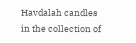Havdalah candles in the collection of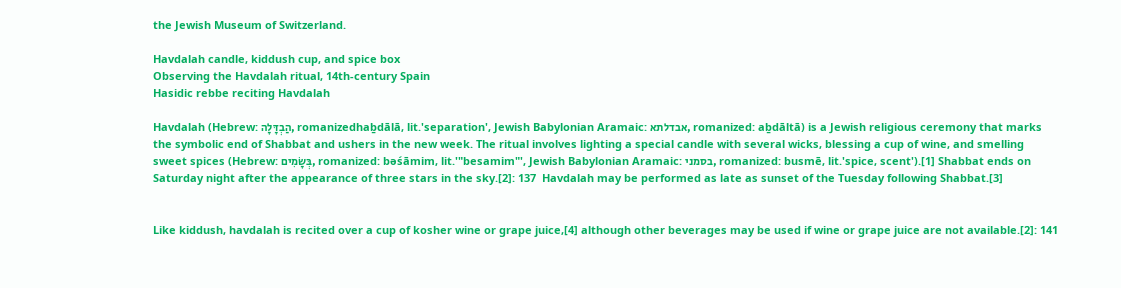the Jewish Museum of Switzerland.

Havdalah candle, kiddush cup, and spice box
Observing the Havdalah ritual, 14th-century Spain
Hasidic rebbe reciting Havdalah

Havdalah (Hebrew: הַבְדָּלָה, romanizedhaḇdālā, lit.'separation', Jewish Babylonian Aramaic: אבדלתא, romanized: aḇdāltā) is a Jewish religious ceremony that marks the symbolic end of Shabbat and ushers in the new week. The ritual involves lighting a special candle with several wicks, blessing a cup of wine, and smelling sweet spices (Hebrew: בְּשָׂמִים, romanized: bǝśāmim, lit.'"besamim"', Jewish Babylonian Aramaic: בסמני, romanized: busmē, lit.'spice, scent').[1] Shabbat ends on Saturday night after the appearance of three stars in the sky.[2]: 137  Havdalah may be performed as late as sunset of the Tuesday following Shabbat.[3]


Like kiddush, havdalah is recited over a cup of kosher wine or grape juice,[4] although other beverages may be used if wine or grape juice are not available.[2]: 141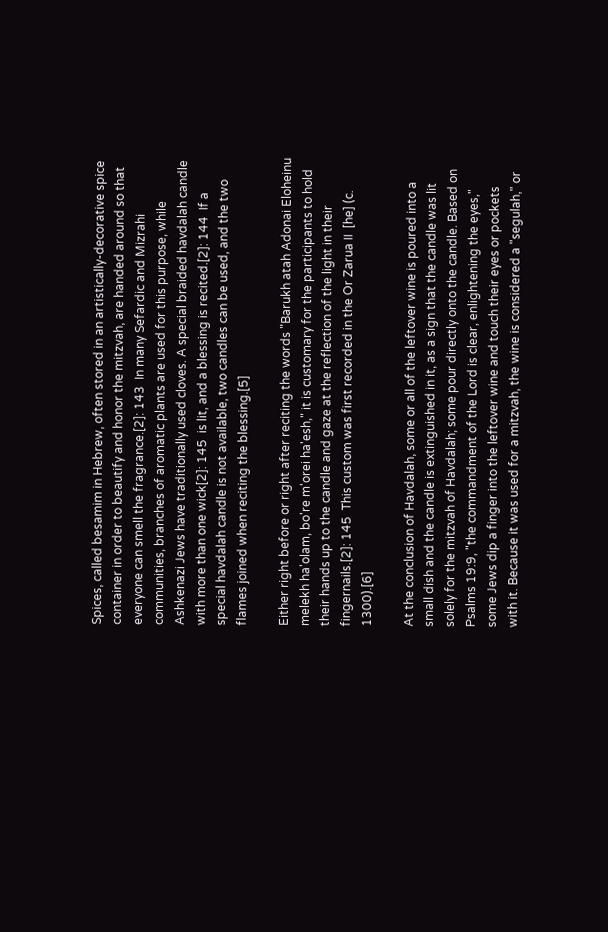Spices, called besamim in Hebrew, often stored in an artistically-decorative spice container in order to beautify and honor the mitzvah, are handed around so that everyone can smell the fragrance.[2]: 143  In many Sefardic and Mizrahi communities, branches of aromatic plants are used for this purpose, while Ashkenazi Jews have traditionally used cloves. A special braided havdalah candle with more than one wick[2]: 145  is lit, and a blessing is recited.[2]: 144  If a special havdalah candle is not available, two candles can be used, and the two flames joined when reciting the blessing.[5]

Either right before or right after reciting the words "Barukh atah Adonai Eloheinu melekh ha'olam, bo're m'orei ha'esh," it is customary for the participants to hold their hands up to the candle and gaze at the reflection of the light in their fingernails.[2]: 145  This custom was first recorded in the Or Zarua II  [he] (c. 1300).[6]

At the conclusion of Havdalah, some or all of the leftover wine is poured into a small dish and the candle is extinguished in it, as a sign that the candle was lit solely for the mitzvah of Havdalah; some pour directly onto the candle. Based on Psalms 19:9, "the commandment of the Lord is clear, enlightening the eyes," some Jews dip a finger into the leftover wine and touch their eyes or pockets with it. Because it was used for a mitzvah, the wine is considered a "segulah," or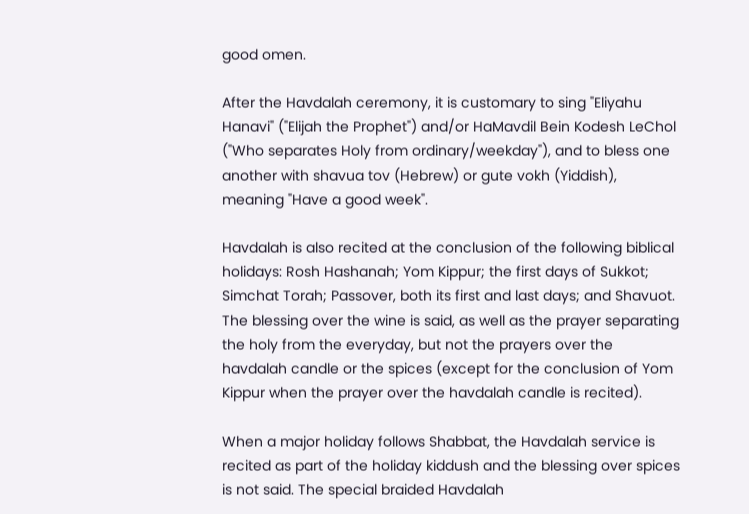good omen.

After the Havdalah ceremony, it is customary to sing "Eliyahu Hanavi" ("Elijah the Prophet") and/or HaMavdil Bein Kodesh LeChol ("Who separates Holy from ordinary/weekday"), and to bless one another with shavua tov (Hebrew) or gute vokh (Yiddish), meaning "Have a good week".

Havdalah is also recited at the conclusion of the following biblical holidays: Rosh Hashanah; Yom Kippur; the first days of Sukkot; Simchat Torah; Passover, both its first and last days; and Shavuot. The blessing over the wine is said, as well as the prayer separating the holy from the everyday, but not the prayers over the havdalah candle or the spices (except for the conclusion of Yom Kippur when the prayer over the havdalah candle is recited).

When a major holiday follows Shabbat, the Havdalah service is recited as part of the holiday kiddush and the blessing over spices is not said. The special braided Havdalah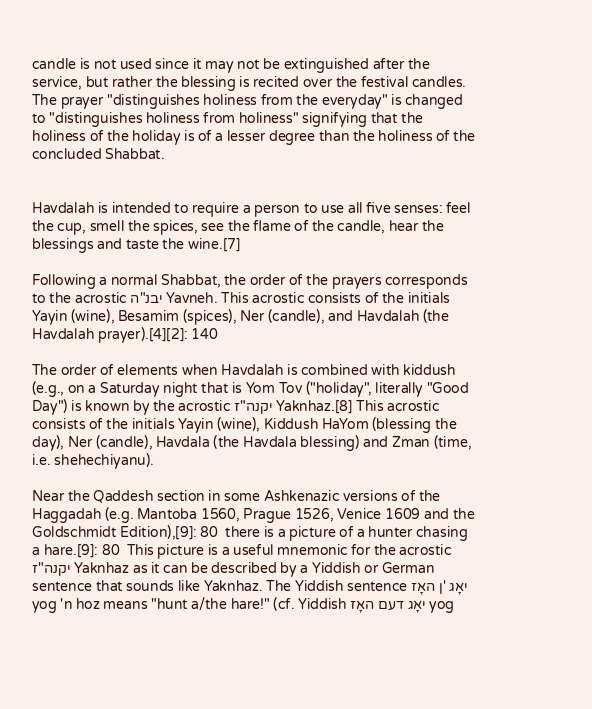candle is not used since it may not be extinguished after the service, but rather the blessing is recited over the festival candles. The prayer "distinguishes holiness from the everyday" is changed to "distinguishes holiness from holiness" signifying that the holiness of the holiday is of a lesser degree than the holiness of the concluded Shabbat.


Havdalah is intended to require a person to use all five senses: feel the cup, smell the spices, see the flame of the candle, hear the blessings and taste the wine.[7]

Following a normal Shabbat, the order of the prayers corresponds to the acrostic יבנ"ה Yavneh. This acrostic consists of the initials Yayin (wine), Besamim (spices), Ner (candle), and Havdalah (the Havdalah prayer).[4][2]: 140

The order of elements when Havdalah is combined with kiddush (e.g., on a Saturday night that is Yom Tov ("holiday", literally "Good Day") is known by the acrostic יקנה"ז Yaknhaz.[8] This acrostic consists of the initials Yayin (wine), Kiddush HaYom (blessing the day), Ner (candle), Havdala (the Havdala blessing) and Zman (time, i.e. shehechiyanu).

Near the Qaddesh section in some Ashkenazic versions of the Haggadah (e.g. Mantoba 1560, Prague 1526, Venice 1609 and the Goldschmidt Edition),[9]: 80  there is a picture of a hunter chasing a hare.[9]: 80  This picture is a useful mnemonic for the acrostic יקנה"ז Yaknhaz as it can be described by a Yiddish or German sentence that sounds like Yaknhaz. The Yiddish sentence יאָג 'ן האָז yog 'n hoz means "hunt a/the hare!" (cf. Yiddish יאָג דעם האָז yog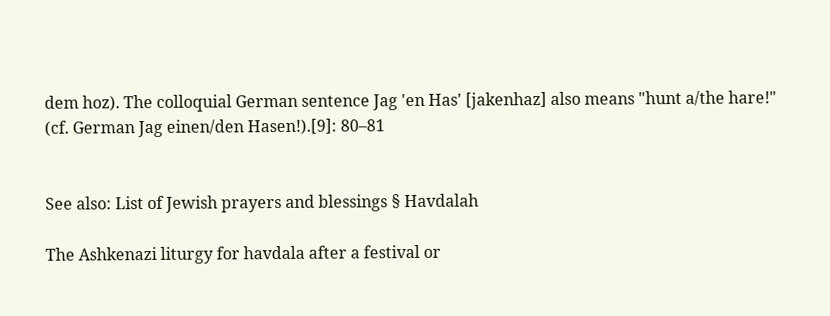dem hoz). The colloquial German sentence Jag 'en Has' [jakenhaz] also means "hunt a/the hare!" (cf. German Jag einen/den Hasen!).[9]: 80–81


See also: List of Jewish prayers and blessings § Havdalah

The Ashkenazi liturgy for havdala after a festival or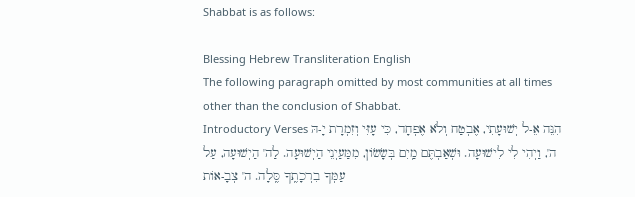Shabbat is as follows:

Blessing Hebrew Transliteration English
The following paragraph omitted by most communities at all times other than the conclusion of Shabbat.
Introductory Verses הִנֵּה אֵ‑ל יְשׁוּעָתִי, אֶבְטַח וְלֹא אֶפְחָד, כִּי עָזִּי וְזִמְרָת יָ‑הּ ה', וַיְהִי לִי לִישׁוּעָה. וּשְׁאַבְתֶּם מַֽיִם בְּשָׂשׂוֹן, מִמַּעַיְנֵי הַיְשׁוּעָה. לַה' הַיְשׁוּעָה, עַל עַמְּךָ בִרְכָתֶֽךָ סֶּֽלָה. ה' צְבָ‑אוֹת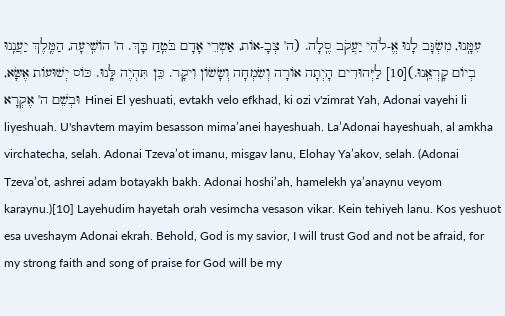עִמָּֽנוּ, מִשְׂגָּב לָנוּ אֱ-לֹהֵי יַעֲקֹב סֶֽלָה. (ה' צְבָ‑אוֹת, אַשְרֵי אָדָם בֹּטֵֽחַ בָּךְ. ה' הוֹשִֽׁיעָה, הַמֶּֽלֶךְ יַעֲנֵֽנוּ בְיוֹם קָרְאֵֽנוּ.)[10] לַיְּהוּדִים הָיְתָה אוֹרָה וְשִׂמְחָה וְשָׂשׂוֹן וִיקָר. כֵּן תִּהְיֶה לָּֽנוּ. כּוֹס יְשׁוּעוֹת אֶשָּׂא, וּבְשֵׁם ה' אֶקְרָא Hinei El yeshuati, evtakh velo efkhad, ki ozi v'zimrat Yah, Adonai vayehi li liyeshuah. U'shavtem mayim besasson mima’anei hayeshuah. La’Adonai hayeshuah, al amkha virchatecha, selah. Adonai Tzeva’ot imanu, misgav lanu, Elohay Ya’akov, selah. (Adonai Tzeva’ot, ashrei adam botayakh bakh. Adonai hoshi’ah, hamelekh ya’anaynu veyom karaynu.)[10] Layehudim hayetah orah vesimcha vesason vikar. Kein tehiyeh lanu. Kos yeshuot esa uveshaym Adonai ekrah. Behold, God is my savior, I will trust God and not be afraid, for my strong faith and song of praise for God will be my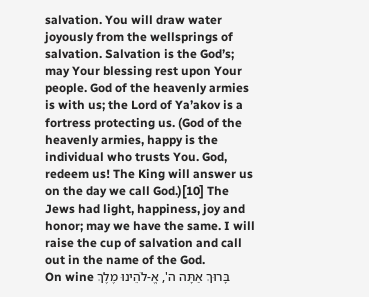salvation. You will draw water joyously from the wellsprings of salvation. Salvation is the God’s; may Your blessing rest upon Your people. God of the heavenly armies is with us; the Lord of Ya’akov is a fortress protecting us. (God of the heavenly armies, happy is the individual who trusts You. God, redeem us! The King will answer us on the day we call God.)[10] The Jews had light, happiness, joy and honor; may we have the same. I will raise the cup of salvation and call out in the name of the God.
On wine בָּרוּךְ אַתָּה ה', אֱ‑לֹהֵינוּ מֶלֶךְ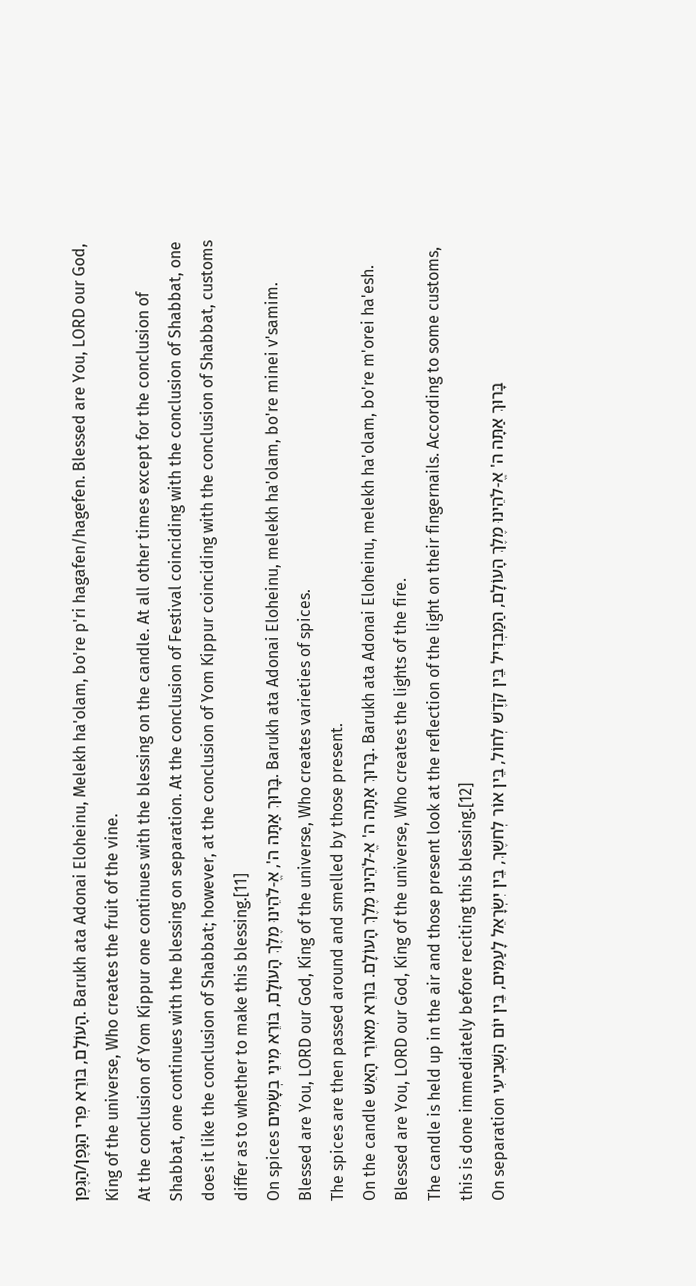הָעוֹלָם, בּוֹרֵא פְּרִי הַגָּפֶן/הַגֶּפֶן. Barukh ata Adonai Eloheinu, Melekh ha'olam, bo're p'ri hagafen/hagefen. Blessed are You, LORD our God, King of the universe, Who creates the fruit of the vine.
At the conclusion of Yom Kippur one continues with the blessing on the candle. At all other times except for the conclusion of Shabbat, one continues with the blessing on separation. At the conclusion of Festival coinciding with the conclusion of Shabbat, one does it like the conclusion of Shabbat; however, at the conclusion of Yom Kippur coinciding with the conclusion of Shabbat, customs differ as to whether to make this blessing.[11]
On spices בָּרוּךְ אַתָּה ה', אֱ‑לֹהֵינוּ מֶלֶךְ הָעוֹלָם, בּוֹרֵא מִינֵי בְשָׂמִים. Barukh ata Adonai Eloheinu, melekh ha'olam, bo're minei v'samim. Blessed are You, LORD our God, King of the universe, Who creates varieties of spices.
The spices are then passed around and smelled by those present.
On the candle בָּרוּךְ אַתָּה ה' אֱ‑לֹהֵינוּ מֶלֶךְ הָעוֹלָם. בּוֹרֵא מְאוֹרֵי הָאֵשׁ. Barukh ata Adonai Eloheinu, melekh ha'olam, bo're m'orei ha'esh. Blessed are You, LORD our God, King of the universe, Who creates the lights of the fire.
The candle is held up in the air and those present look at the reflection of the light on their fingernails. According to some customs, this is done immediately before reciting this blessing.[12]
On separation בָּרוּךְ אַתָּה ה' אֱ‑לֹהֵינוּ מֶלֶךְ הָעוֹלָם, הַמַּבְדִּיל בֵּין קֹדֶשׁ לְחוֹל, בֵּין אוֹר לְחשֶׁךְ, בֵּין יִשְׂרָאֵל לָעַמִּים, בֵּין יוֹם הַשְּׁבִיעִי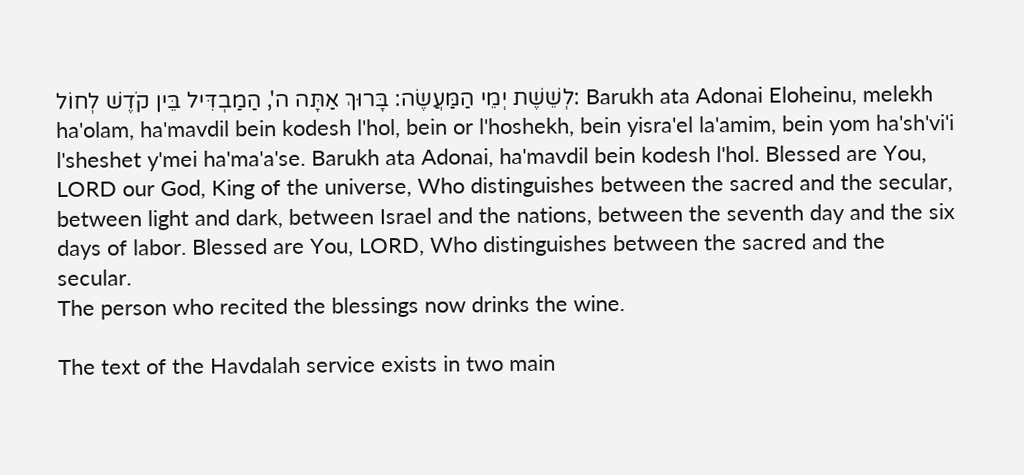לְשֵׁשֶׁת יְמֵי הַמַּעֲשֶׂה: בָּרוּךְ אַתָּה ה', הַמַבְדִּיל בֵּין קֹדֶשׁ לְחוֹל: Barukh ata Adonai Eloheinu, melekh ha'olam, ha'mavdil bein kodesh l'hol, bein or l'hoshekh, bein yisra'el la'amim, bein yom ha'sh'vi'i l'sheshet y'mei ha'ma'a'se. Barukh ata Adonai, ha'mavdil bein kodesh l'hol. Blessed are You, LORD our God, King of the universe, Who distinguishes between the sacred and the secular, between light and dark, between Israel and the nations, between the seventh day and the six days of labor. Blessed are You, LORD, Who distinguishes between the sacred and the secular.
The person who recited the blessings now drinks the wine.

The text of the Havdalah service exists in two main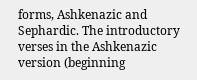forms, Ashkenazic and Sephardic. The introductory verses in the Ashkenazic version (beginning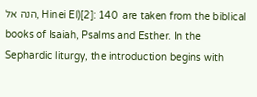הנה אל, Hinei El)[2]: 140  are taken from the biblical books of Isaiah, Psalms and Esther. In the Sephardic liturgy, the introduction begins with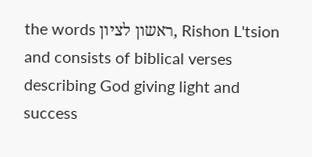the words ראשון לציון, Rishon L'tsion and consists of biblical verses describing God giving light and success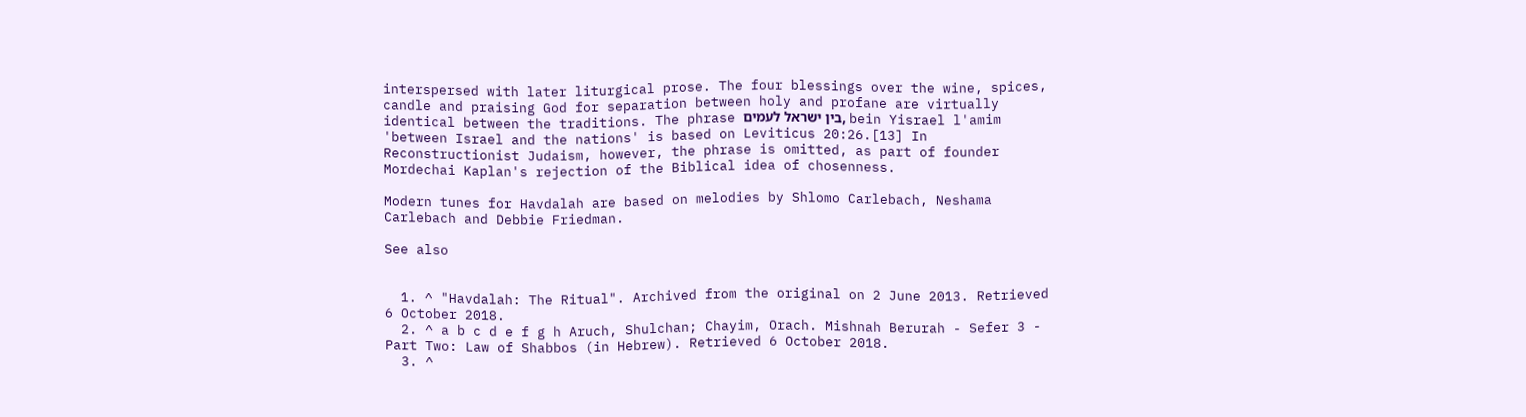interspersed with later liturgical prose. The four blessings over the wine, spices, candle and praising God for separation between holy and profane are virtually identical between the traditions. The phrase בין ישראל לעמים, bein Yisrael l'amim 'between Israel and the nations' is based on Leviticus 20:26.[13] In Reconstructionist Judaism, however, the phrase is omitted, as part of founder Mordechai Kaplan's rejection of the Biblical idea of chosenness.

Modern tunes for Havdalah are based on melodies by Shlomo Carlebach, Neshama Carlebach and Debbie Friedman.

See also


  1. ^ "Havdalah: The Ritual". Archived from the original on 2 June 2013. Retrieved 6 October 2018.
  2. ^ a b c d e f g h Aruch, Shulchan; Chayim, Orach. Mishnah Berurah - Sefer 3 - Part Two: Law of Shabbos (in Hebrew). Retrieved 6 October 2018.
  3. ^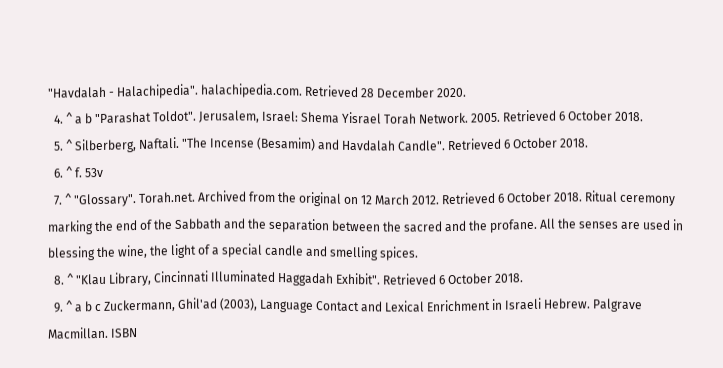"Havdalah - Halachipedia". halachipedia.com. Retrieved 28 December 2020.
  4. ^ a b "Parashat Toldot". Jerusalem, Israel: Shema Yisrael Torah Network. 2005. Retrieved 6 October 2018.
  5. ^ Silberberg, Naftali. "The Incense (Besamim) and Havdalah Candle". Retrieved 6 October 2018.
  6. ^ f. 53v
  7. ^ "Glossary". Torah.net. Archived from the original on 12 March 2012. Retrieved 6 October 2018. Ritual ceremony marking the end of the Sabbath and the separation between the sacred and the profane. All the senses are used in blessing the wine, the light of a special candle and smelling spices.
  8. ^ "Klau Library, Cincinnati Illuminated Haggadah Exhibit". Retrieved 6 October 2018.
  9. ^ a b c Zuckermann, Ghil'ad (2003), Language Contact and Lexical Enrichment in Israeli Hebrew. Palgrave Macmillan. ISBN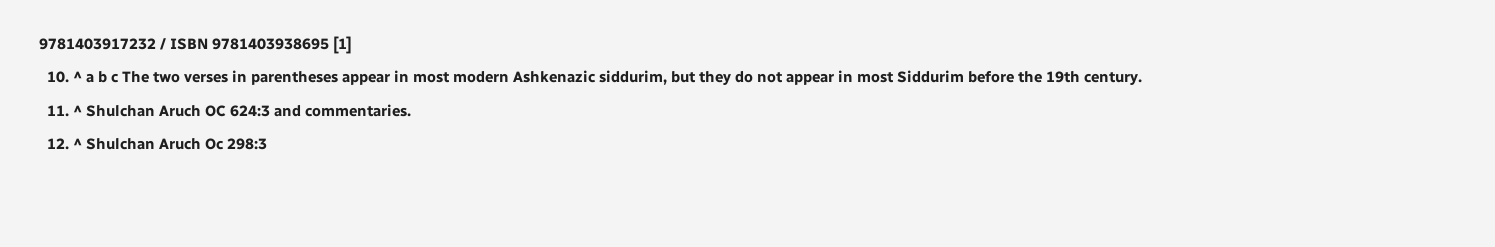9781403917232 / ISBN 9781403938695 [1]
  10. ^ a b c The two verses in parentheses appear in most modern Ashkenazic siddurim, but they do not appear in most Siddurim before the 19th century.
  11. ^ Shulchan Aruch OC 624:3 and commentaries.
  12. ^ Shulchan Aruch Oc 298:3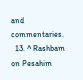and commentaries.
  13. ^ Rashbam on Pesahim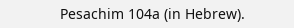Pesachim 104a (in Hebrew).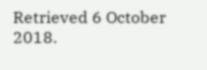Retrieved 6 October 2018.